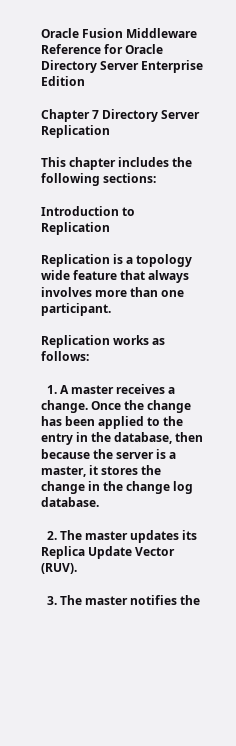Oracle Fusion Middleware Reference for Oracle Directory Server Enterprise Edition

Chapter 7 Directory Server Replication

This chapter includes the following sections:

Introduction to Replication

Replication is a topology wide feature that always involves more than one participant.

Replication works as follows:

  1. A master receives a change. Once the change has been applied to the entry in the database, then because the server is a master, it stores the change in the change log database.

  2. The master updates its Replica Update Vector (RUV).

  3. The master notifies the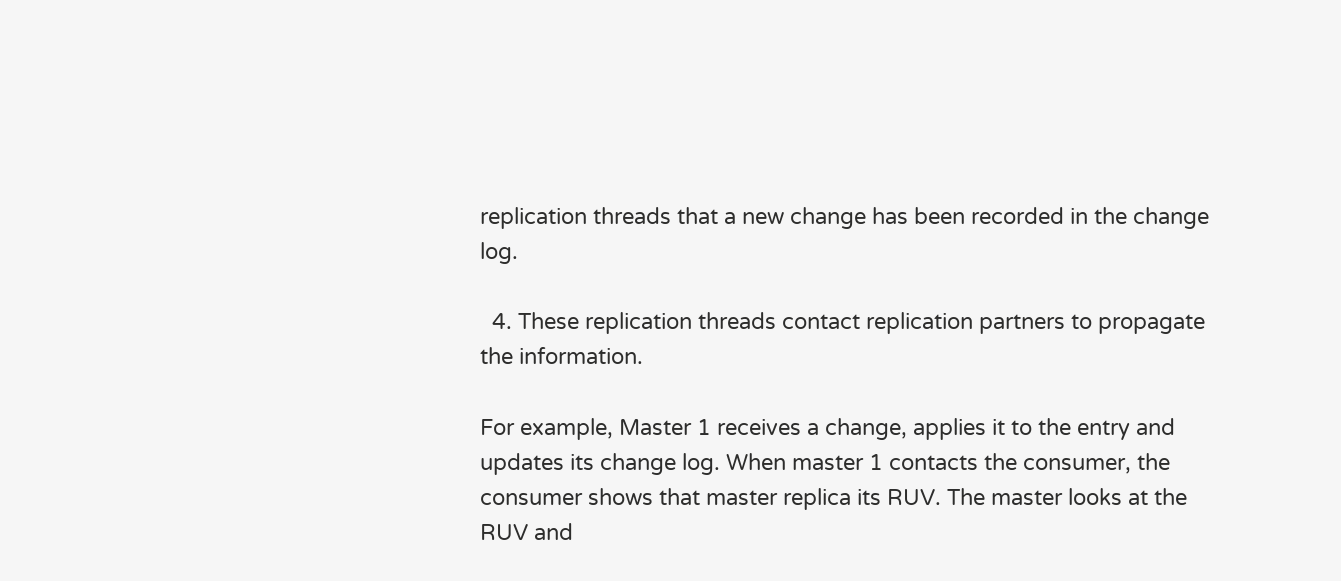replication threads that a new change has been recorded in the change log.

  4. These replication threads contact replication partners to propagate the information.

For example, Master 1 receives a change, applies it to the entry and updates its change log. When master 1 contacts the consumer, the consumer shows that master replica its RUV. The master looks at the RUV and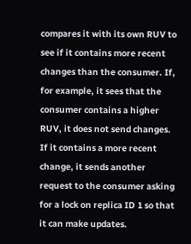compares it with its own RUV to see if it contains more recent changes than the consumer. If, for example, it sees that the consumer contains a higher RUV, it does not send changes. If it contains a more recent change, it sends another request to the consumer asking for a lock on replica ID 1 so that it can make updates.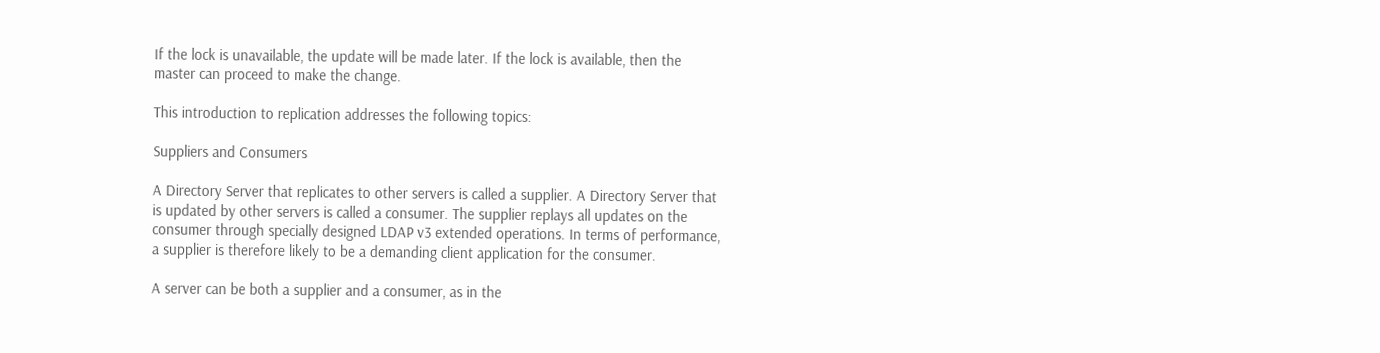If the lock is unavailable, the update will be made later. If the lock is available, then the master can proceed to make the change.

This introduction to replication addresses the following topics:

Suppliers and Consumers

A Directory Server that replicates to other servers is called a supplier. A Directory Server that is updated by other servers is called a consumer. The supplier replays all updates on the consumer through specially designed LDAP v3 extended operations. In terms of performance, a supplier is therefore likely to be a demanding client application for the consumer.

A server can be both a supplier and a consumer, as in the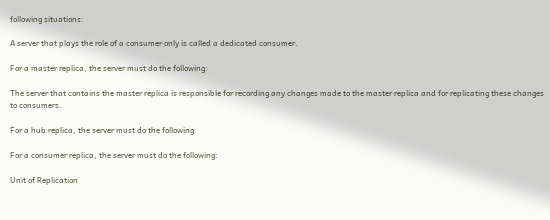following situations:

A server that plays the role of a consumer only is called a dedicated consumer.

For a master replica, the server must do the following:

The server that contains the master replica is responsible for recording any changes made to the master replica and for replicating these changes to consumers.

For a hub replica, the server must do the following:

For a consumer replica, the server must do the following:

Unit of Replication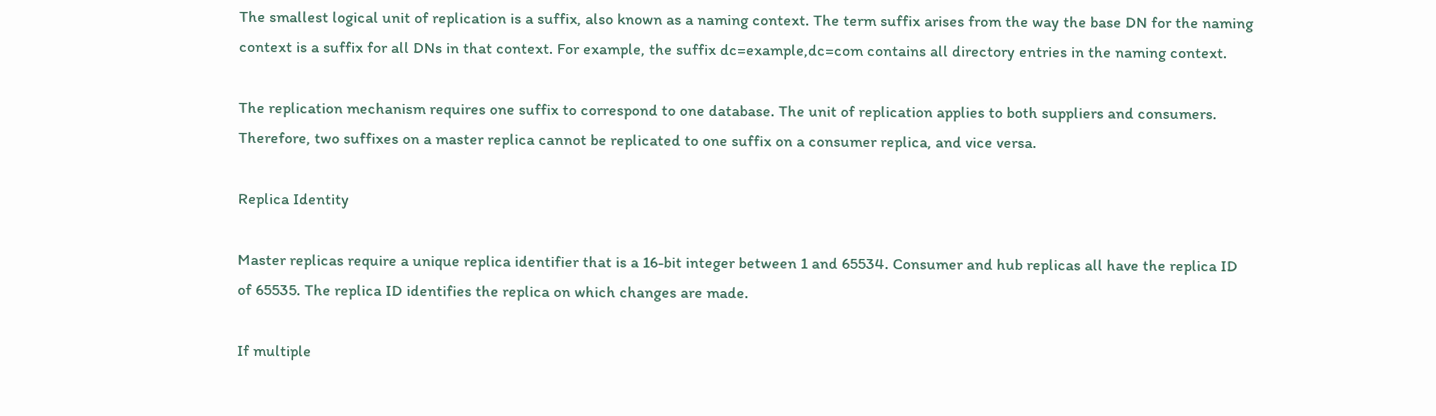The smallest logical unit of replication is a suffix, also known as a naming context. The term suffix arises from the way the base DN for the naming context is a suffix for all DNs in that context. For example, the suffix dc=example,dc=com contains all directory entries in the naming context.

The replication mechanism requires one suffix to correspond to one database. The unit of replication applies to both suppliers and consumers. Therefore, two suffixes on a master replica cannot be replicated to one suffix on a consumer replica, and vice versa.

Replica Identity

Master replicas require a unique replica identifier that is a 16-bit integer between 1 and 65534. Consumer and hub replicas all have the replica ID of 65535. The replica ID identifies the replica on which changes are made.

If multiple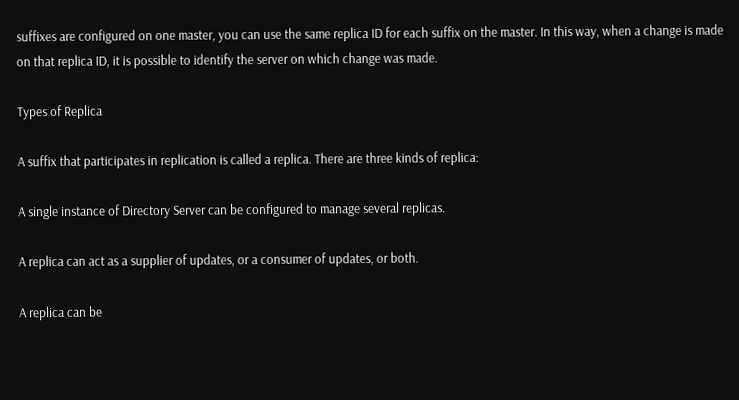suffixes are configured on one master, you can use the same replica ID for each suffix on the master. In this way, when a change is made on that replica ID, it is possible to identify the server on which change was made.

Types of Replica

A suffix that participates in replication is called a replica. There are three kinds of replica:

A single instance of Directory Server can be configured to manage several replicas.

A replica can act as a supplier of updates, or a consumer of updates, or both.

A replica can be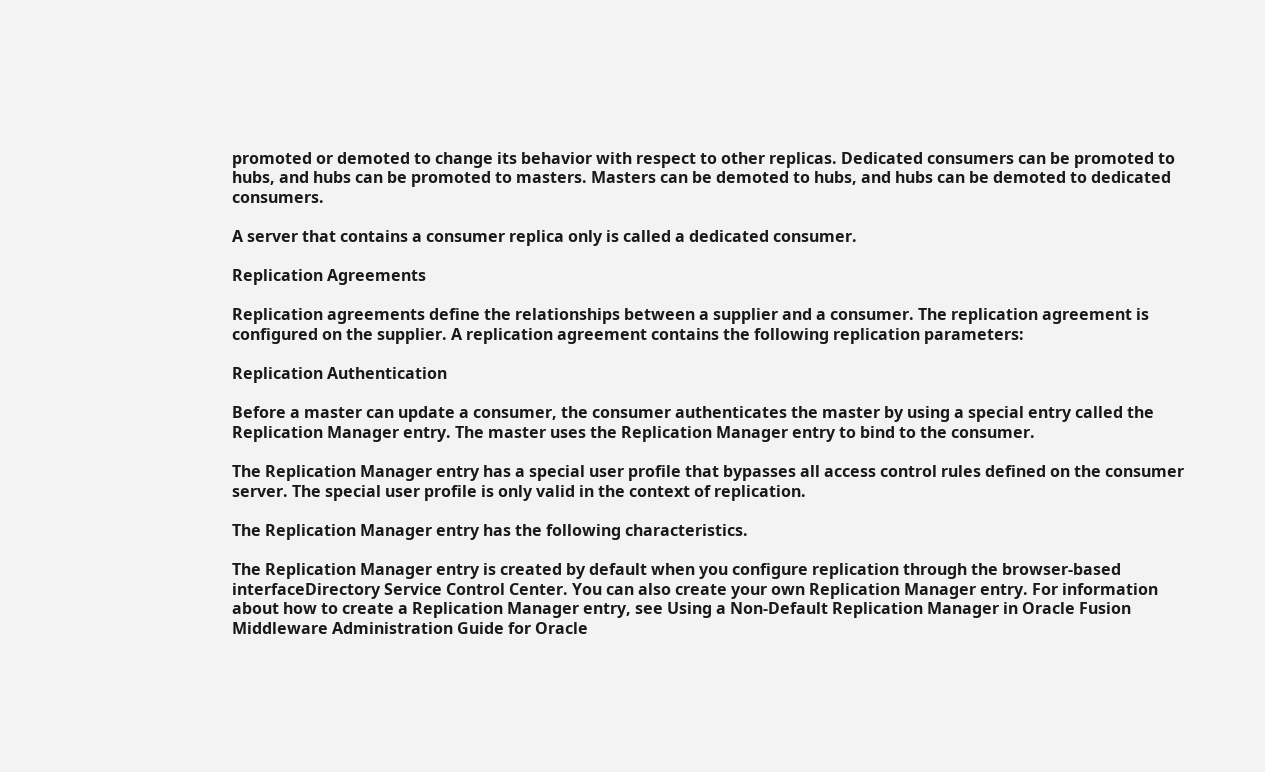promoted or demoted to change its behavior with respect to other replicas. Dedicated consumers can be promoted to hubs, and hubs can be promoted to masters. Masters can be demoted to hubs, and hubs can be demoted to dedicated consumers.

A server that contains a consumer replica only is called a dedicated consumer.

Replication Agreements

Replication agreements define the relationships between a supplier and a consumer. The replication agreement is configured on the supplier. A replication agreement contains the following replication parameters:

Replication Authentication

Before a master can update a consumer, the consumer authenticates the master by using a special entry called the Replication Manager entry. The master uses the Replication Manager entry to bind to the consumer.

The Replication Manager entry has a special user profile that bypasses all access control rules defined on the consumer server. The special user profile is only valid in the context of replication.

The Replication Manager entry has the following characteristics.

The Replication Manager entry is created by default when you configure replication through the browser-based interfaceDirectory Service Control Center. You can also create your own Replication Manager entry. For information about how to create a Replication Manager entry, see Using a Non-Default Replication Manager in Oracle Fusion Middleware Administration Guide for Oracle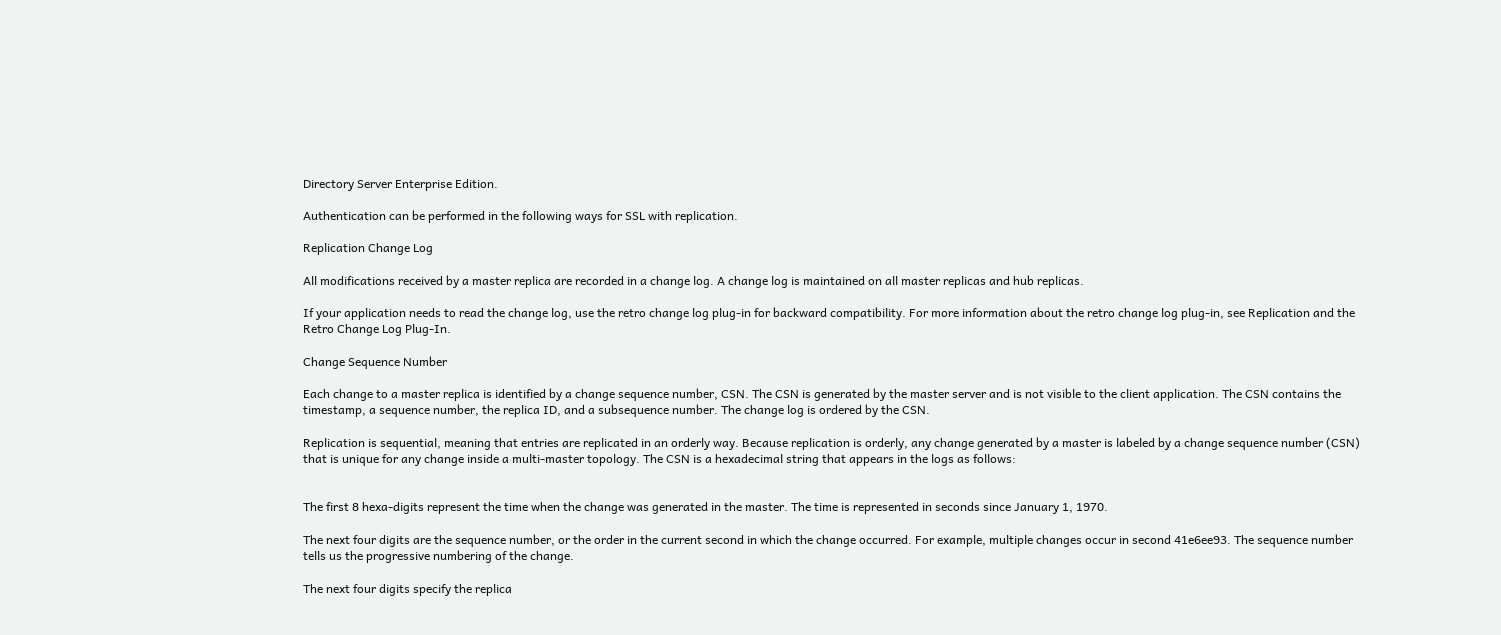Directory Server Enterprise Edition.

Authentication can be performed in the following ways for SSL with replication.

Replication Change Log

All modifications received by a master replica are recorded in a change log. A change log is maintained on all master replicas and hub replicas.

If your application needs to read the change log, use the retro change log plug-in for backward compatibility. For more information about the retro change log plug-in, see Replication and the Retro Change Log Plug-In.

Change Sequence Number

Each change to a master replica is identified by a change sequence number, CSN. The CSN is generated by the master server and is not visible to the client application. The CSN contains the timestamp, a sequence number, the replica ID, and a subsequence number. The change log is ordered by the CSN.

Replication is sequential, meaning that entries are replicated in an orderly way. Because replication is orderly, any change generated by a master is labeled by a change sequence number (CSN) that is unique for any change inside a multi-master topology. The CSN is a hexadecimal string that appears in the logs as follows:


The first 8 hexa-digits represent the time when the change was generated in the master. The time is represented in seconds since January 1, 1970.

The next four digits are the sequence number, or the order in the current second in which the change occurred. For example, multiple changes occur in second 41e6ee93. The sequence number tells us the progressive numbering of the change.

The next four digits specify the replica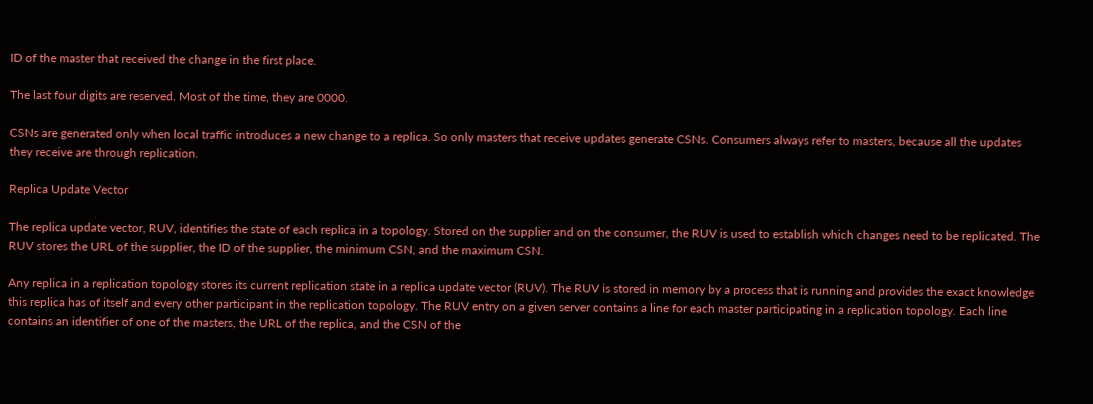ID of the master that received the change in the first place.

The last four digits are reserved. Most of the time, they are 0000.

CSNs are generated only when local traffic introduces a new change to a replica. So only masters that receive updates generate CSNs. Consumers always refer to masters, because all the updates they receive are through replication.

Replica Update Vector

The replica update vector, RUV, identifies the state of each replica in a topology. Stored on the supplier and on the consumer, the RUV is used to establish which changes need to be replicated. The RUV stores the URL of the supplier, the ID of the supplier, the minimum CSN, and the maximum CSN.

Any replica in a replication topology stores its current replication state in a replica update vector (RUV). The RUV is stored in memory by a process that is running and provides the exact knowledge this replica has of itself and every other participant in the replication topology. The RUV entry on a given server contains a line for each master participating in a replication topology. Each line contains an identifier of one of the masters, the URL of the replica, and the CSN of the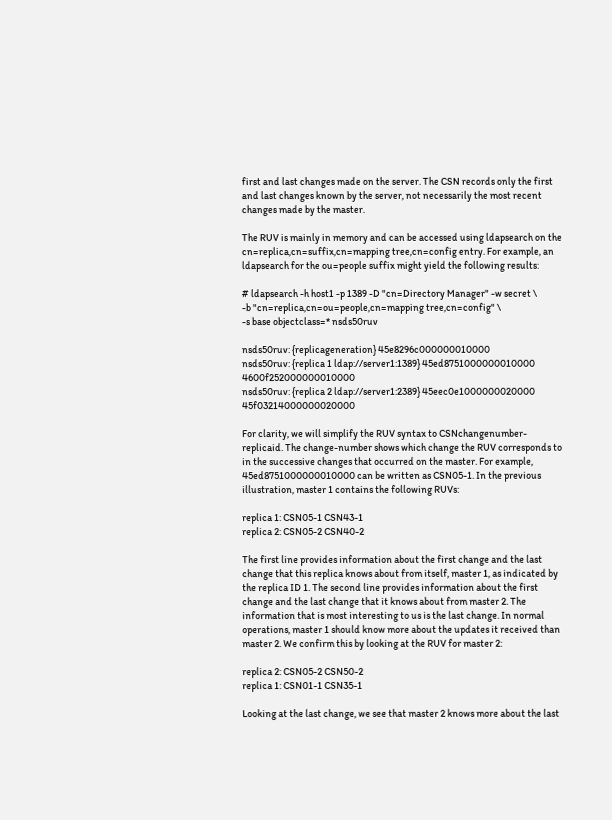first and last changes made on the server. The CSN records only the first and last changes known by the server, not necessarily the most recent changes made by the master.

The RUV is mainly in memory and can be accessed using ldapsearch on the cn=replica,cn=suffix,cn=mapping tree,cn=config entry. For example, an ldapsearch for the ou=people suffix might yield the following results:

# ldapsearch -h host1 -p 1389 -D "cn=Directory Manager" -w secret \
-b "cn=replica,cn=ou=people,cn=mapping tree,cn=config" \
-s base objectclass=* nsds50ruv

nsds50ruv: {replicageneration} 45e8296c000000010000
nsds50ruv: {replica 1 ldap://server1:1389} 45ed8751000000010000 4600f252000000010000
nsds50ruv: {replica 2 ldap://server1:2389} 45eec0e1000000020000 45f03214000000020000

For clarity, we will simplify the RUV syntax to CSNchangenumber-replicaid. The change-number shows which change the RUV corresponds to in the successive changes that occurred on the master. For example, 45ed8751000000010000 can be written as CSN05-1. In the previous illustration, master 1 contains the following RUVs:

replica 1: CSN05-1 CSN43-1
replica 2: CSN05-2 CSN40-2

The first line provides information about the first change and the last change that this replica knows about from itself, master 1, as indicated by the replica ID 1. The second line provides information about the first change and the last change that it knows about from master 2. The information that is most interesting to us is the last change. In normal operations, master 1 should know more about the updates it received than master 2. We confirm this by looking at the RUV for master 2:

replica 2: CSN05-2 CSN50-2
replica 1: CSN01-1 CSN35-1

Looking at the last change, we see that master 2 knows more about the last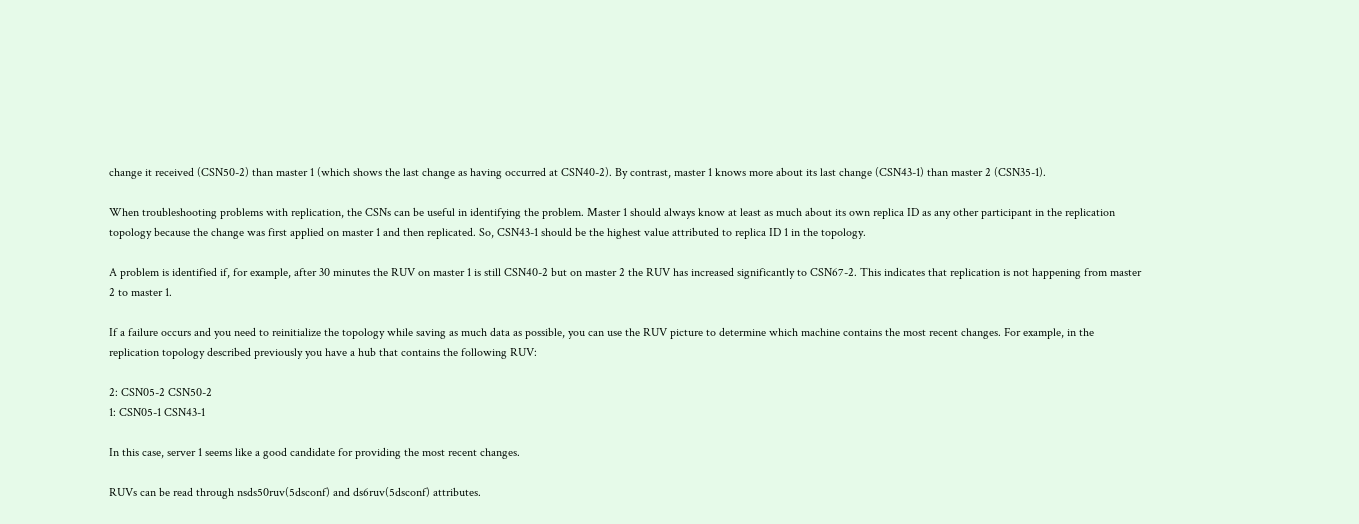change it received (CSN50-2) than master 1 (which shows the last change as having occurred at CSN40-2). By contrast, master 1 knows more about its last change (CSN43-1) than master 2 (CSN35-1).

When troubleshooting problems with replication, the CSNs can be useful in identifying the problem. Master 1 should always know at least as much about its own replica ID as any other participant in the replication topology because the change was first applied on master 1 and then replicated. So, CSN43-1 should be the highest value attributed to replica ID 1 in the topology.

A problem is identified if, for example, after 30 minutes the RUV on master 1 is still CSN40-2 but on master 2 the RUV has increased significantly to CSN67-2. This indicates that replication is not happening from master 2 to master 1.

If a failure occurs and you need to reinitialize the topology while saving as much data as possible, you can use the RUV picture to determine which machine contains the most recent changes. For example, in the replication topology described previously you have a hub that contains the following RUV:

2: CSN05-2 CSN50-2
1: CSN05-1 CSN43-1

In this case, server 1 seems like a good candidate for providing the most recent changes.

RUVs can be read through nsds50ruv(5dsconf) and ds6ruv(5dsconf) attributes.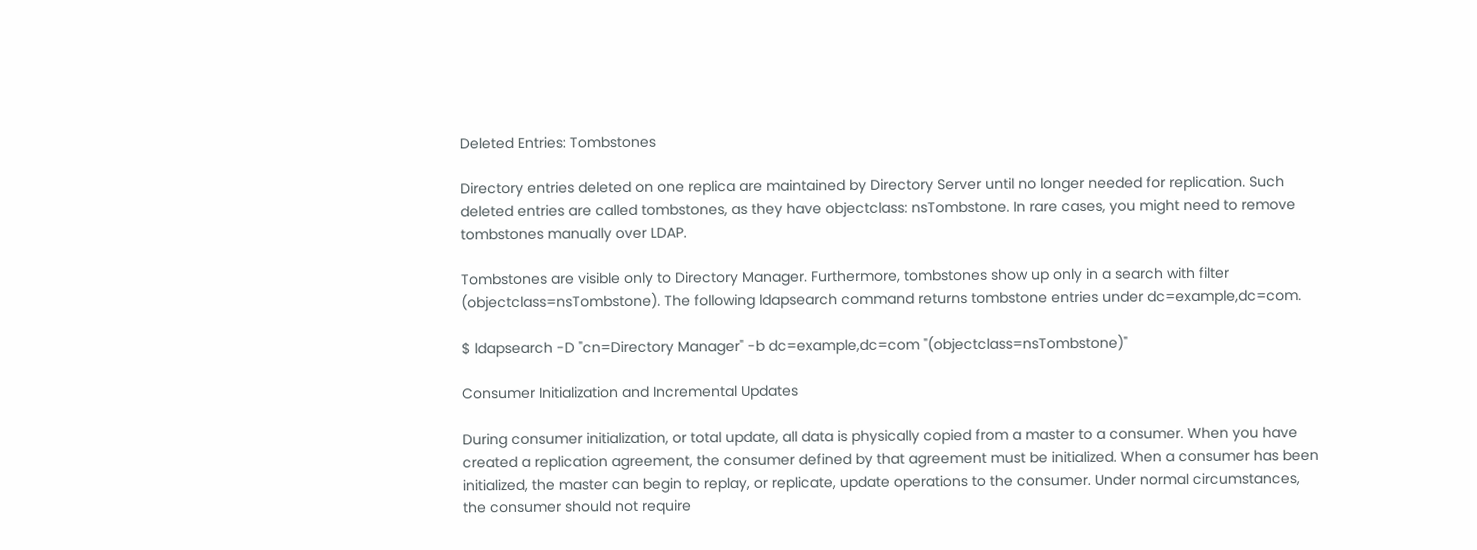Deleted Entries: Tombstones

Directory entries deleted on one replica are maintained by Directory Server until no longer needed for replication. Such deleted entries are called tombstones, as they have objectclass: nsTombstone. In rare cases, you might need to remove tombstones manually over LDAP.

Tombstones are visible only to Directory Manager. Furthermore, tombstones show up only in a search with filter (objectclass=nsTombstone). The following ldapsearch command returns tombstone entries under dc=example,dc=com.

$ ldapsearch -D "cn=Directory Manager" -b dc=example,dc=com "(objectclass=nsTombstone)"

Consumer Initialization and Incremental Updates

During consumer initialization, or total update, all data is physically copied from a master to a consumer. When you have created a replication agreement, the consumer defined by that agreement must be initialized. When a consumer has been initialized, the master can begin to replay, or replicate, update operations to the consumer. Under normal circumstances, the consumer should not require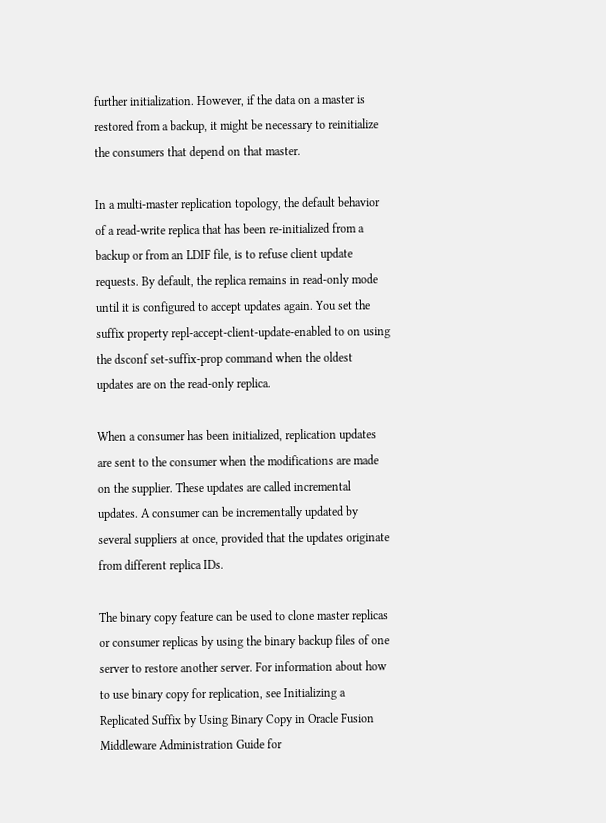further initialization. However, if the data on a master is restored from a backup, it might be necessary to reinitialize the consumers that depend on that master.

In a multi-master replication topology, the default behavior of a read-write replica that has been re-initialized from a backup or from an LDIF file, is to refuse client update requests. By default, the replica remains in read-only mode until it is configured to accept updates again. You set the suffix property repl-accept-client-update-enabled to on using the dsconf set-suffix-prop command when the oldest updates are on the read-only replica.

When a consumer has been initialized, replication updates are sent to the consumer when the modifications are made on the supplier. These updates are called incremental updates. A consumer can be incrementally updated by several suppliers at once, provided that the updates originate from different replica IDs.

The binary copy feature can be used to clone master replicas or consumer replicas by using the binary backup files of one server to restore another server. For information about how to use binary copy for replication, see Initializing a Replicated Suffix by Using Binary Copy in Oracle Fusion Middleware Administration Guide for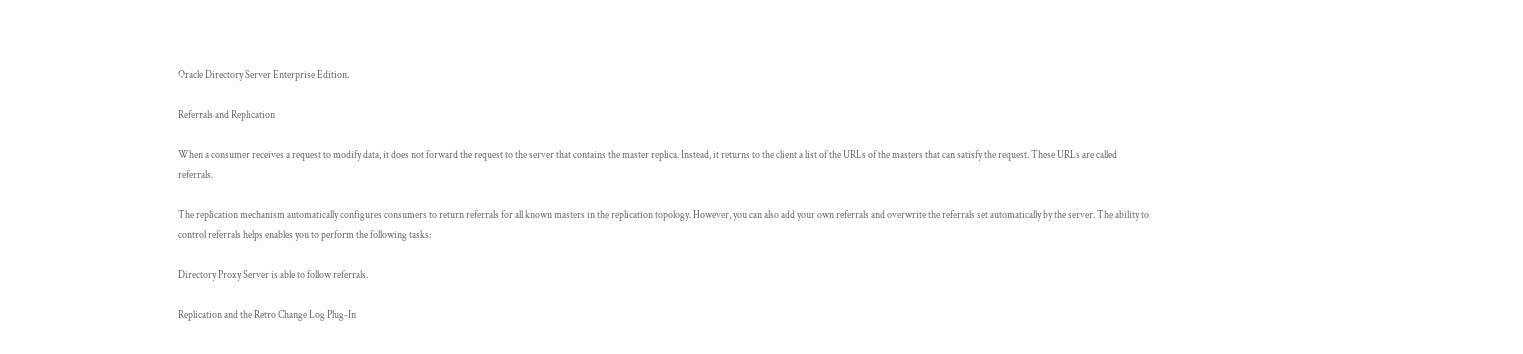Oracle Directory Server Enterprise Edition.

Referrals and Replication

When a consumer receives a request to modify data, it does not forward the request to the server that contains the master replica. Instead, it returns to the client a list of the URLs of the masters that can satisfy the request. These URLs are called referrals.

The replication mechanism automatically configures consumers to return referrals for all known masters in the replication topology. However, you can also add your own referrals and overwrite the referrals set automatically by the server. The ability to control referrals helps enables you to perform the following tasks:

Directory Proxy Server is able to follow referrals.

Replication and the Retro Change Log Plug-In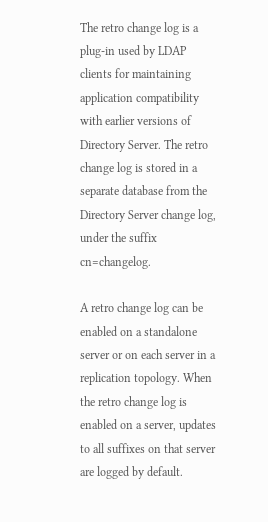The retro change log is a plug-in used by LDAP clients for maintaining application compatibility with earlier versions of Directory Server. The retro change log is stored in a separate database from the Directory Server change log, under the suffix cn=changelog.

A retro change log can be enabled on a standalone server or on each server in a replication topology. When the retro change log is enabled on a server, updates to all suffixes on that server are logged by default.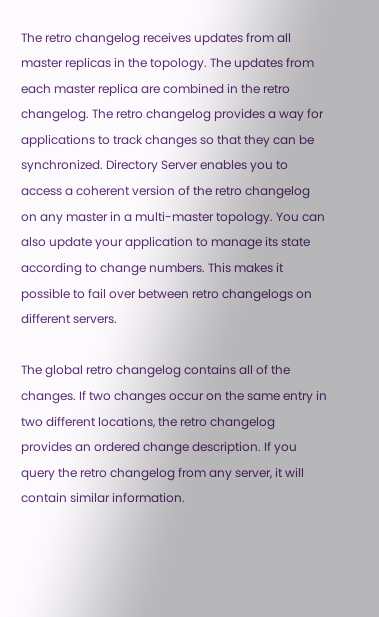The retro changelog receives updates from all master replicas in the topology. The updates from each master replica are combined in the retro changelog. The retro changelog provides a way for applications to track changes so that they can be synchronized. Directory Server enables you to access a coherent version of the retro changelog on any master in a multi-master topology. You can also update your application to manage its state according to change numbers. This makes it possible to fail over between retro changelogs on different servers.

The global retro changelog contains all of the changes. If two changes occur on the same entry in two different locations, the retro changelog provides an ordered change description. If you query the retro changelog from any server, it will contain similar information.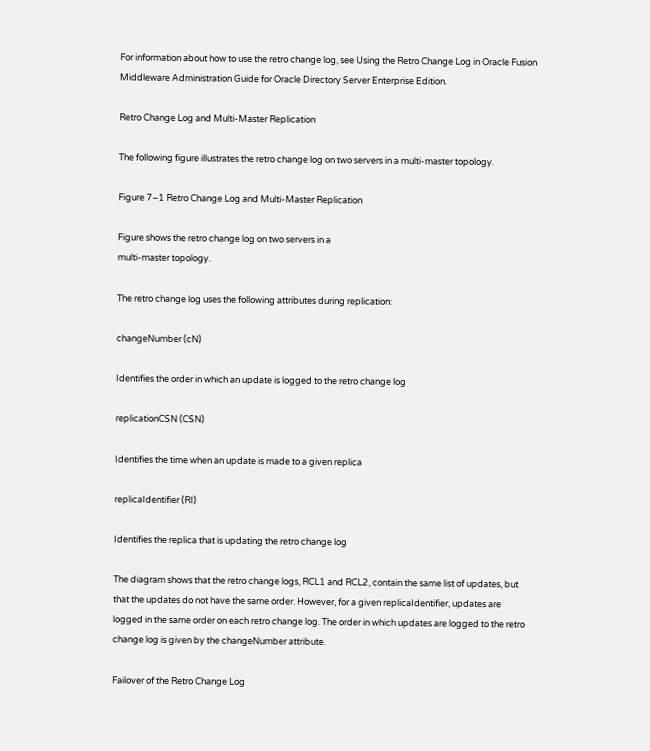For information about how to use the retro change log, see Using the Retro Change Log in Oracle Fusion Middleware Administration Guide for Oracle Directory Server Enterprise Edition.

Retro Change Log and Multi-Master Replication

The following figure illustrates the retro change log on two servers in a multi-master topology.

Figure 7–1 Retro Change Log and Multi-Master Replication

Figure shows the retro change log on two servers in a
multi-master topology.

The retro change log uses the following attributes during replication:

changeNumber (cN)

Identifies the order in which an update is logged to the retro change log

replicationCSN (CSN)

Identifies the time when an update is made to a given replica

replicaIdentifier (RI)

Identifies the replica that is updating the retro change log

The diagram shows that the retro change logs, RCL1 and RCL2, contain the same list of updates, but that the updates do not have the same order. However, for a given replicaIdentifier, updates are logged in the same order on each retro change log. The order in which updates are logged to the retro change log is given by the changeNumber attribute.

Failover of the Retro Change Log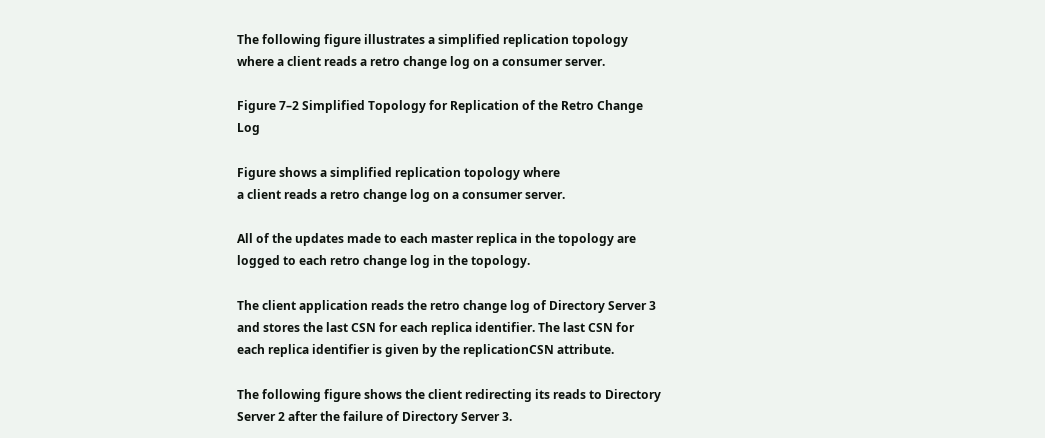The following figure illustrates a simplified replication topology where a client reads a retro change log on a consumer server.

Figure 7–2 Simplified Topology for Replication of the Retro Change Log

Figure shows a simplified replication topology where
a client reads a retro change log on a consumer server.

All of the updates made to each master replica in the topology are logged to each retro change log in the topology.

The client application reads the retro change log of Directory Server 3 and stores the last CSN for each replica identifier. The last CSN for each replica identifier is given by the replicationCSN attribute.

The following figure shows the client redirecting its reads to Directory Server 2 after the failure of Directory Server 3.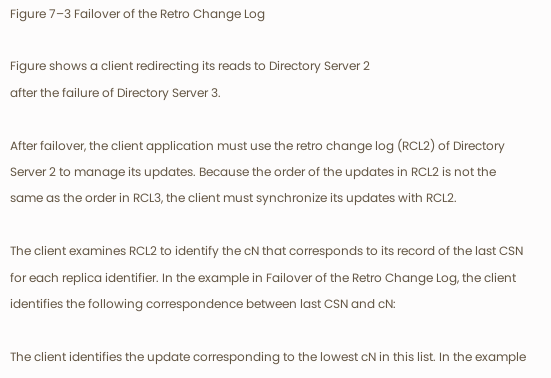Figure 7–3 Failover of the Retro Change Log

Figure shows a client redirecting its reads to Directory Server 2
after the failure of Directory Server 3.

After failover, the client application must use the retro change log (RCL2) of Directory Server 2 to manage its updates. Because the order of the updates in RCL2 is not the same as the order in RCL3, the client must synchronize its updates with RCL2.

The client examines RCL2 to identify the cN that corresponds to its record of the last CSN for each replica identifier. In the example in Failover of the Retro Change Log, the client identifies the following correspondence between last CSN and cN:

The client identifies the update corresponding to the lowest cN in this list. In the example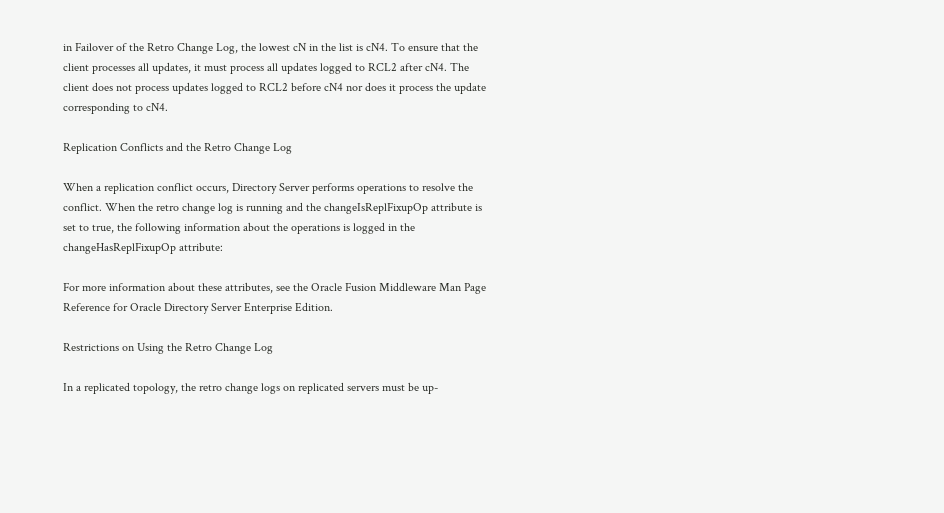in Failover of the Retro Change Log, the lowest cN in the list is cN4. To ensure that the client processes all updates, it must process all updates logged to RCL2 after cN4. The client does not process updates logged to RCL2 before cN4 nor does it process the update corresponding to cN4.

Replication Conflicts and the Retro Change Log

When a replication conflict occurs, Directory Server performs operations to resolve the conflict. When the retro change log is running and the changeIsReplFixupOp attribute is set to true, the following information about the operations is logged in the changeHasReplFixupOp attribute:

For more information about these attributes, see the Oracle Fusion Middleware Man Page Reference for Oracle Directory Server Enterprise Edition.

Restrictions on Using the Retro Change Log

In a replicated topology, the retro change logs on replicated servers must be up-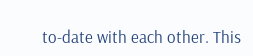to-date with each other. This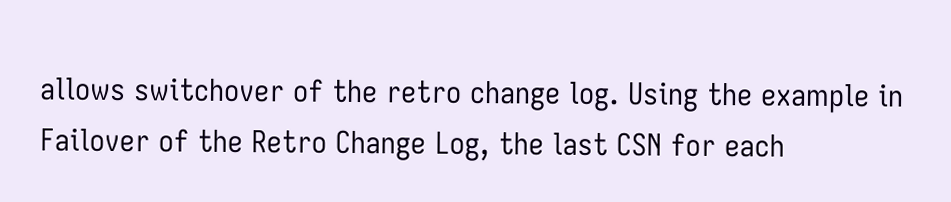allows switchover of the retro change log. Using the example in Failover of the Retro Change Log, the last CSN for each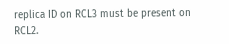replica ID on RCL3 must be present on RCL2.